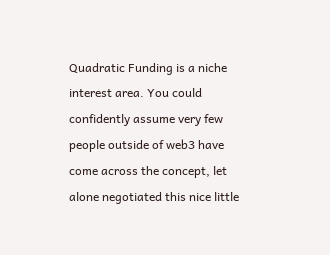Quadratic Funding is a niche interest area. You could confidently assume very few people outside of web3 have come across the concept, let alone negotiated this nice little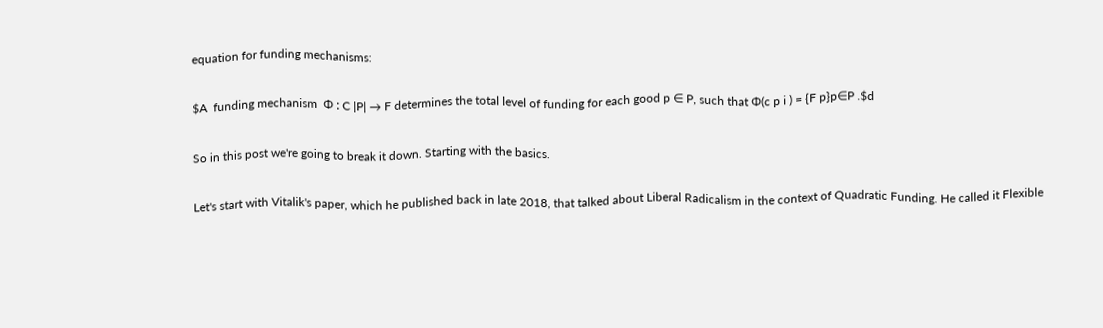equation for funding mechanisms:

$A  funding mechanism  Φ : C |P| → F determines the total level of funding for each good p ∈ P, such that Φ(c p i ) = {F p}p∈P .$d

So in this post we're going to break it down. Starting with the basics.

Let's start with Vitalik's paper, which he published back in late 2018, that talked about Liberal Radicalism in the context of Quadratic Funding. He called it Flexible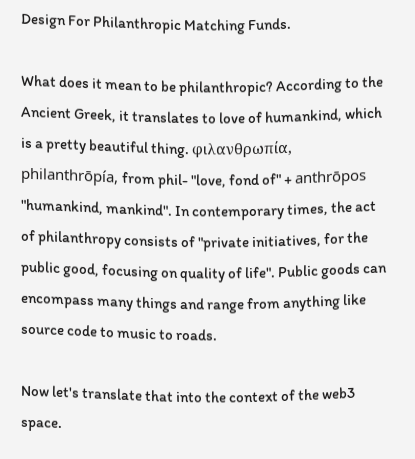Design For Philanthropic Matching Funds.

What does it mean to be philanthropic? According to the Ancient Greek, it translates to love of humankind, which is a pretty beautiful thing. φιλανθρωπία, philanthrōpía, from phil- "love, fond of" + anthrōpos "humankind, mankind". In contemporary times, the act of philanthropy consists of "private initiatives, for the public good, focusing on quality of life". Public goods can encompass many things and range from anything like source code to music to roads.

Now let's translate that into the context of the web3 space.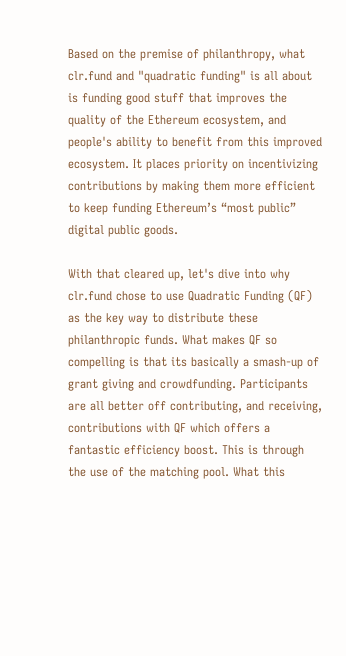Based on the premise of philanthropy, what clr.fund and "quadratic funding" is all about is funding good stuff that improves the quality of the Ethereum ecosystem, and people's ability to benefit from this improved ecosystem. It places priority on incentivizing contributions by making them more efficient to keep funding Ethereum’s “most public” digital public goods.

With that cleared up, let's dive into why clr.fund chose to use Quadratic Funding (QF) as the key way to distribute these philanthropic funds. What makes QF so compelling is that its basically a smash-up of grant giving and crowdfunding. Participants are all better off contributing, and receiving, contributions with QF which offers a fantastic efficiency boost. This is through the use of the matching pool. What this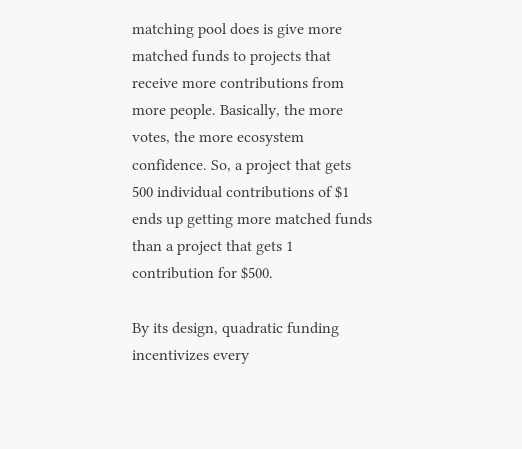matching pool does is give more matched funds to projects that receive more contributions from more people. Basically, the more votes, the more ecosystem confidence. So, a project that gets 500 individual contributions of $1 ends up getting more matched funds than a project that gets 1 contribution for $500.

By its design, quadratic funding incentivizes every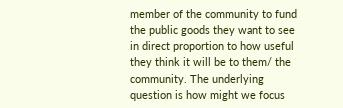member of the community to fund the public goods they want to see in direct proportion to how useful they think it will be to them/ the community. The underlying question is how might we focus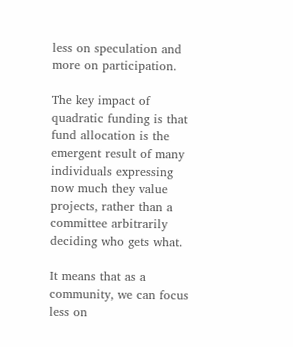less on speculation and more on participation.

The key impact of quadratic funding is that fund allocation is the emergent result of many individuals expressing now much they value projects, rather than a committee arbitrarily deciding who gets what.

It means that as a community, we can focus less on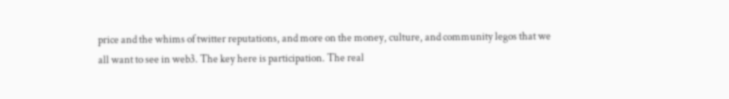price and the whims of twitter reputations, and more on the money, culture, and community legos that we all want to see in web3. The key here is participation. The real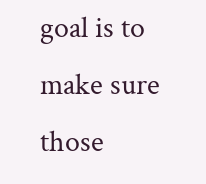goal is to make sure those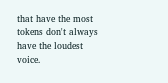that have the most tokens don't always have the loudest voice.